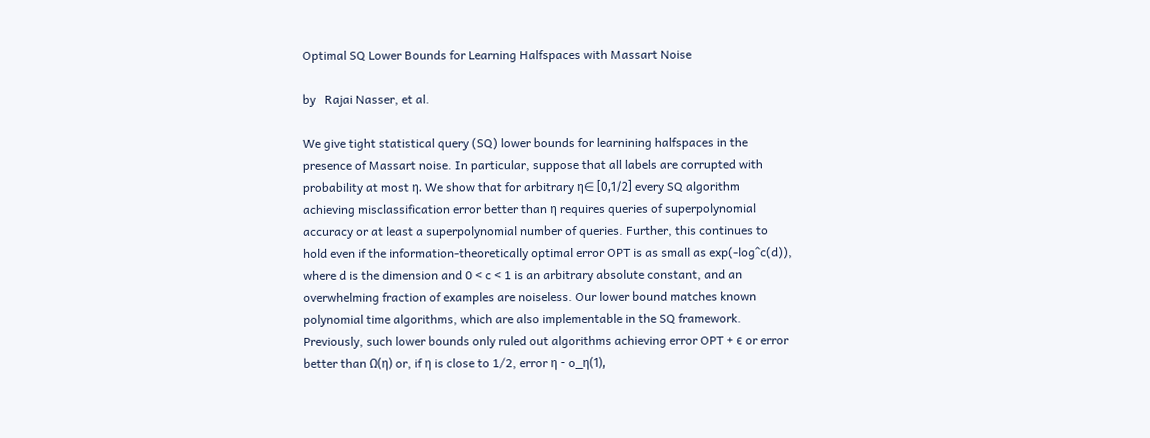Optimal SQ Lower Bounds for Learning Halfspaces with Massart Noise

by   Rajai Nasser, et al.

We give tight statistical query (SQ) lower bounds for learnining halfspaces in the presence of Massart noise. In particular, suppose that all labels are corrupted with probability at most η. We show that for arbitrary η∈ [0,1/2] every SQ algorithm achieving misclassification error better than η requires queries of superpolynomial accuracy or at least a superpolynomial number of queries. Further, this continues to hold even if the information-theoretically optimal error OPT is as small as exp(-log^c(d)), where d is the dimension and 0 < c < 1 is an arbitrary absolute constant, and an overwhelming fraction of examples are noiseless. Our lower bound matches known polynomial time algorithms, which are also implementable in the SQ framework. Previously, such lower bounds only ruled out algorithms achieving error OPT + ϵ or error better than Ω(η) or, if η is close to 1/2, error η - o_η(1),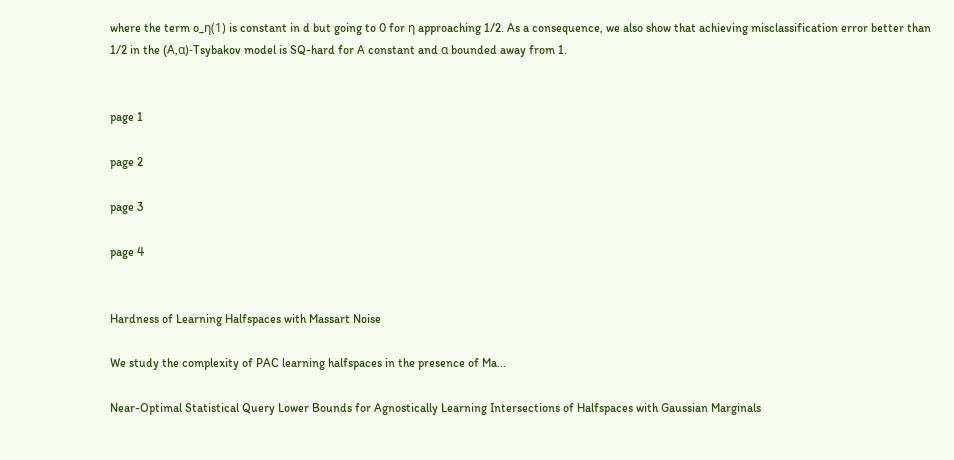where the term o_η(1) is constant in d but going to 0 for η approaching 1/2. As a consequence, we also show that achieving misclassification error better than 1/2 in the (A,α)-Tsybakov model is SQ-hard for A constant and α bounded away from 1.


page 1

page 2

page 3

page 4


Hardness of Learning Halfspaces with Massart Noise

We study the complexity of PAC learning halfspaces in the presence of Ma...

Near-Optimal Statistical Query Lower Bounds for Agnostically Learning Intersections of Halfspaces with Gaussian Marginals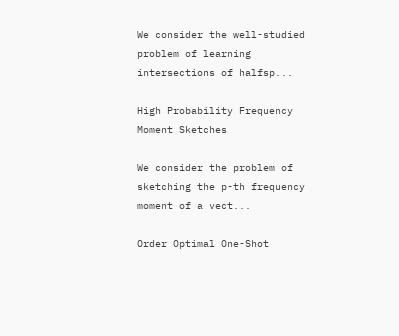We consider the well-studied problem of learning intersections of halfsp...

High Probability Frequency Moment Sketches

We consider the problem of sketching the p-th frequency moment of a vect...

Order Optimal One-Shot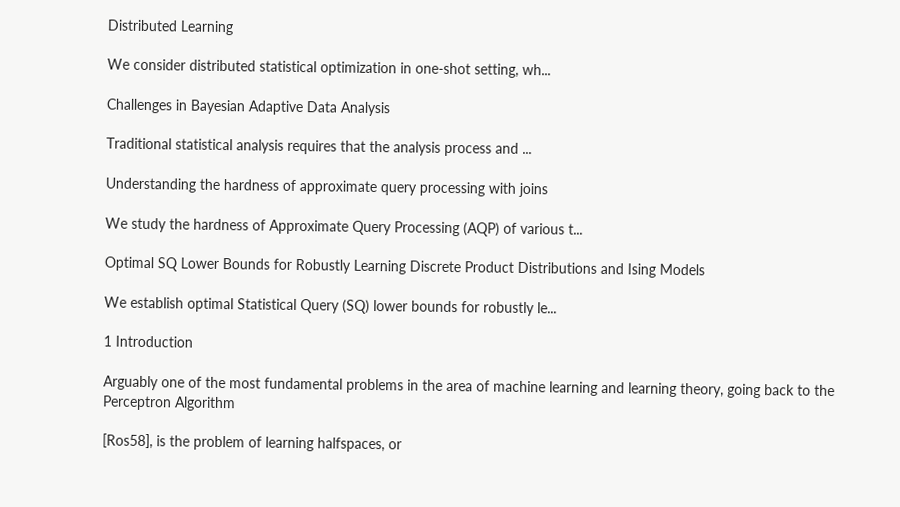Distributed Learning

We consider distributed statistical optimization in one-shot setting, wh...

Challenges in Bayesian Adaptive Data Analysis

Traditional statistical analysis requires that the analysis process and ...

Understanding the hardness of approximate query processing with joins

We study the hardness of Approximate Query Processing (AQP) of various t...

Optimal SQ Lower Bounds for Robustly Learning Discrete Product Distributions and Ising Models

We establish optimal Statistical Query (SQ) lower bounds for robustly le...

1 Introduction

Arguably one of the most fundamental problems in the area of machine learning and learning theory, going back to the Perceptron Algorithm

[Ros58], is the problem of learning halfspaces, or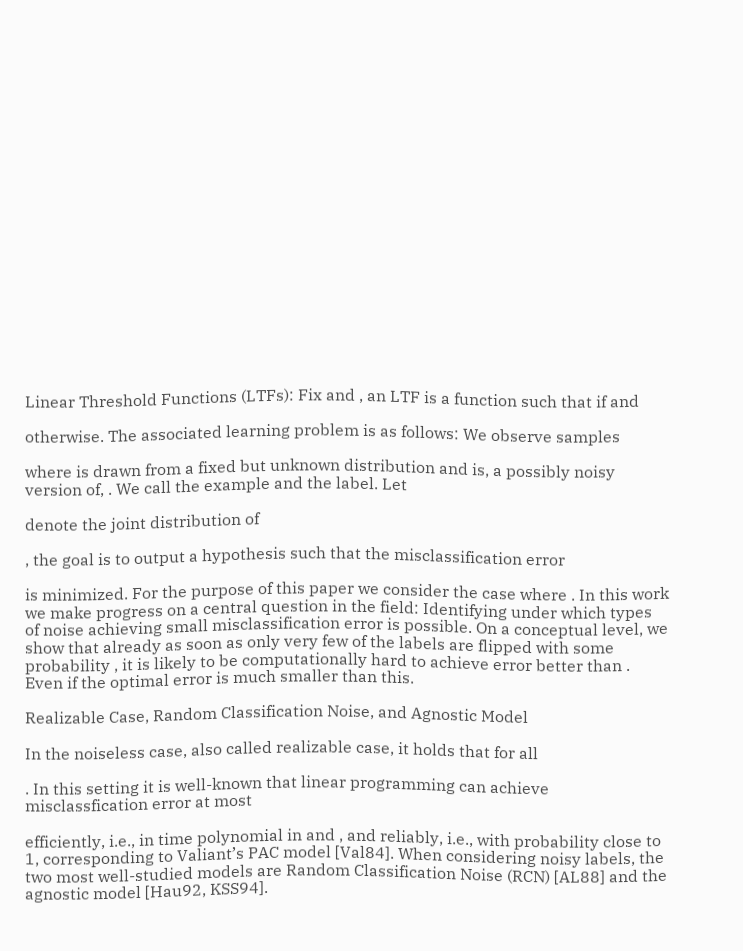Linear Threshold Functions (LTFs): Fix and , an LTF is a function such that if and

otherwise. The associated learning problem is as follows: We observe samples

where is drawn from a fixed but unknown distribution and is, a possibly noisy version of, . We call the example and the label. Let

denote the joint distribution of

, the goal is to output a hypothesis such that the misclassification error

is minimized. For the purpose of this paper we consider the case where . In this work we make progress on a central question in the field: Identifying under which types of noise achieving small misclassification error is possible. On a conceptual level, we show that already as soon as only very few of the labels are flipped with some probability , it is likely to be computationally hard to achieve error better than . Even if the optimal error is much smaller than this.

Realizable Case, Random Classification Noise, and Agnostic Model

In the noiseless case, also called realizable case, it holds that for all

. In this setting it is well-known that linear programming can achieve misclassfication error at most

efficiently, i.e., in time polynomial in and , and reliably, i.e., with probability close to 1, corresponding to Valiant’s PAC model [Val84]. When considering noisy labels, the two most well-studied models are Random Classification Noise (RCN) [AL88] and the agnostic model [Hau92, KSS94].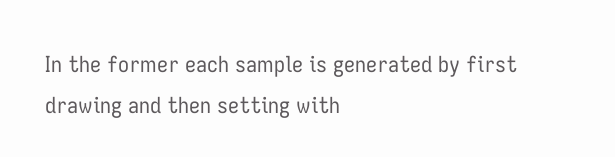In the former each sample is generated by first drawing and then setting with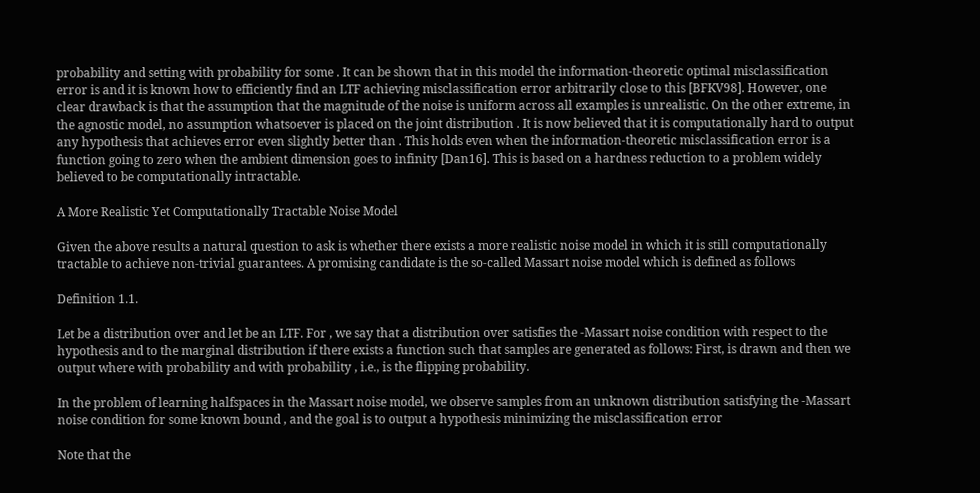probability and setting with probability for some . It can be shown that in this model the information-theoretic optimal misclassification error is and it is known how to efficiently find an LTF achieving misclassification error arbitrarily close to this [BFKV98]. However, one clear drawback is that the assumption that the magnitude of the noise is uniform across all examples is unrealistic. On the other extreme, in the agnostic model, no assumption whatsoever is placed on the joint distribution . It is now believed that it is computationally hard to output any hypothesis that achieves error even slightly better than . This holds even when the information-theoretic misclassification error is a function going to zero when the ambient dimension goes to infinity [Dan16]. This is based on a hardness reduction to a problem widely believed to be computationally intractable.

A More Realistic Yet Computationally Tractable Noise Model

Given the above results a natural question to ask is whether there exists a more realistic noise model in which it is still computationally tractable to achieve non-trivial guarantees. A promising candidate is the so-called Massart noise model which is defined as follows

Definition 1.1.

Let be a distribution over and let be an LTF. For , we say that a distribution over satisfies the -Massart noise condition with respect to the hypothesis and to the marginal distribution if there exists a function such that samples are generated as follows: First, is drawn and then we output where with probability and with probability , i.e., is the flipping probability.

In the problem of learning halfspaces in the Massart noise model, we observe samples from an unknown distribution satisfying the -Massart noise condition for some known bound , and the goal is to output a hypothesis minimizing the misclassification error

Note that the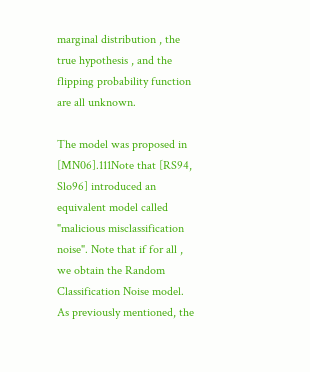marginal distribution , the true hypothesis , and the flipping probability function are all unknown.

The model was proposed in [MN06].111Note that [RS94, Slo96] introduced an equivalent model called "malicious misclassification noise". Note that if for all , we obtain the Random Classification Noise model. As previously mentioned, the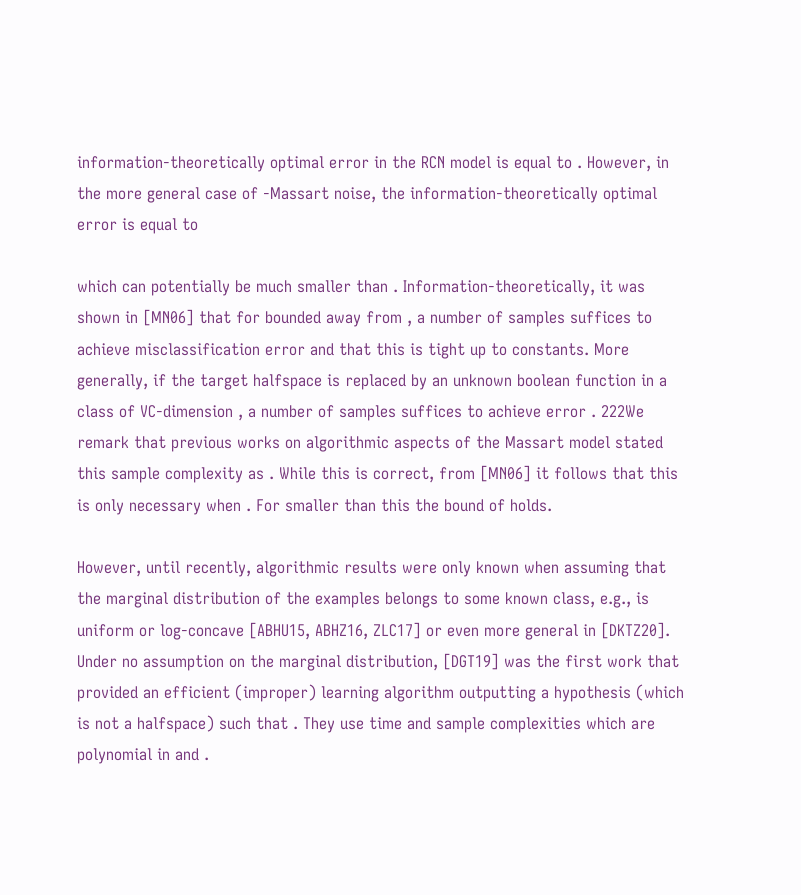information-theoretically optimal error in the RCN model is equal to . However, in the more general case of -Massart noise, the information-theoretically optimal error is equal to

which can potentially be much smaller than . Information-theoretically, it was shown in [MN06] that for bounded away from , a number of samples suffices to achieve misclassification error and that this is tight up to constants. More generally, if the target halfspace is replaced by an unknown boolean function in a class of VC-dimension , a number of samples suffices to achieve error . 222We remark that previous works on algorithmic aspects of the Massart model stated this sample complexity as . While this is correct, from [MN06] it follows that this is only necessary when . For smaller than this the bound of holds.

However, until recently, algorithmic results were only known when assuming that the marginal distribution of the examples belongs to some known class, e.g., is uniform or log-concave [ABHU15, ABHZ16, ZLC17] or even more general in [DKTZ20]. Under no assumption on the marginal distribution, [DGT19] was the first work that provided an efficient (improper) learning algorithm outputting a hypothesis (which is not a halfspace) such that . They use time and sample complexities which are polynomial in and .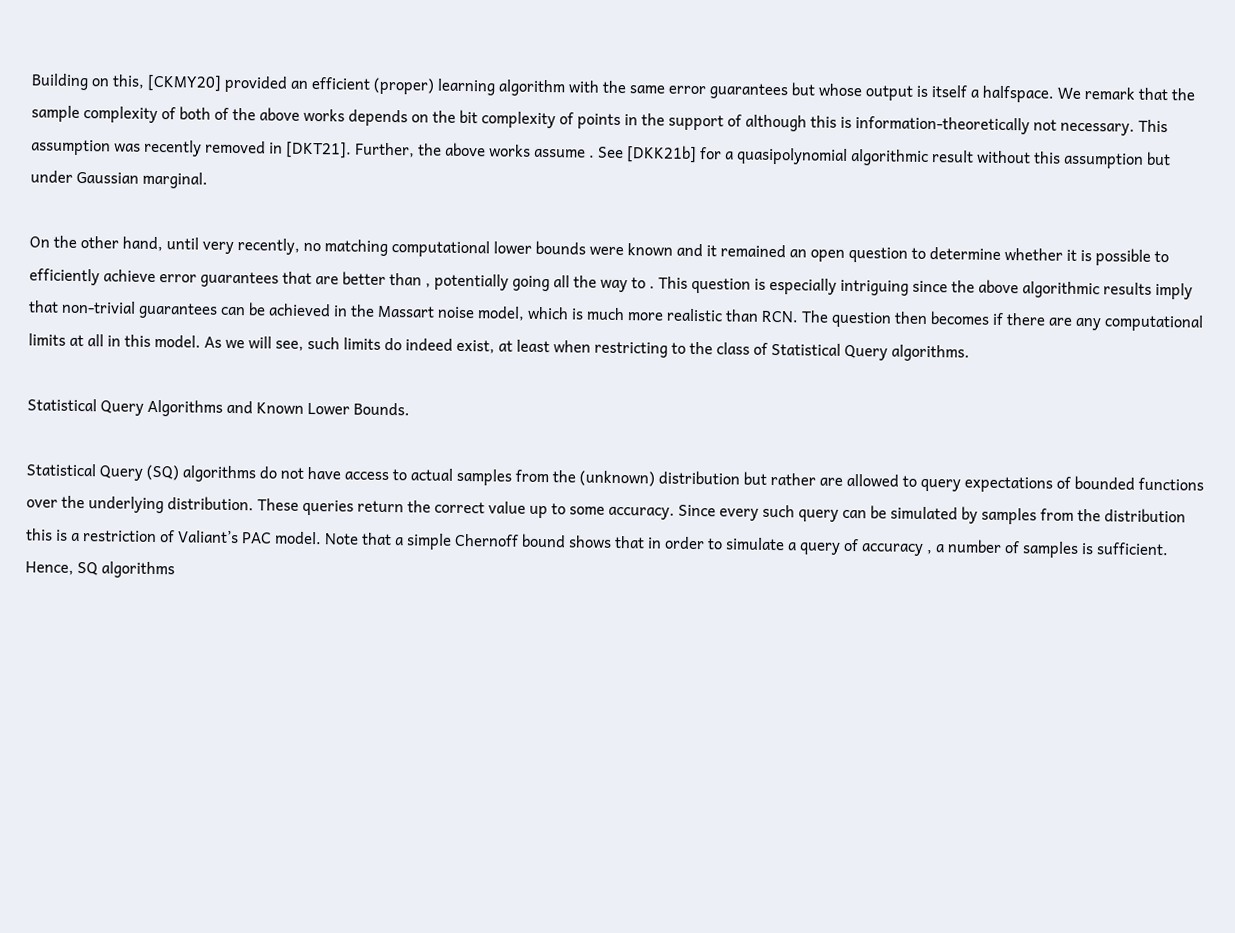Building on this, [CKMY20] provided an efficient (proper) learning algorithm with the same error guarantees but whose output is itself a halfspace. We remark that the sample complexity of both of the above works depends on the bit complexity of points in the support of although this is information-theoretically not necessary. This assumption was recently removed in [DKT21]. Further, the above works assume . See [DKK21b] for a quasipolynomial algorithmic result without this assumption but under Gaussian marginal.

On the other hand, until very recently, no matching computational lower bounds were known and it remained an open question to determine whether it is possible to efficiently achieve error guarantees that are better than , potentially going all the way to . This question is especially intriguing since the above algorithmic results imply that non-trivial guarantees can be achieved in the Massart noise model, which is much more realistic than RCN. The question then becomes if there are any computational limits at all in this model. As we will see, such limits do indeed exist, at least when restricting to the class of Statistical Query algorithms.

Statistical Query Algorithms and Known Lower Bounds.

Statistical Query (SQ) algorithms do not have access to actual samples from the (unknown) distribution but rather are allowed to query expectations of bounded functions over the underlying distribution. These queries return the correct value up to some accuracy. Since every such query can be simulated by samples from the distribution this is a restriction of Valiant’s PAC model. Note that a simple Chernoff bound shows that in order to simulate a query of accuracy , a number of samples is sufficient. Hence, SQ algorithms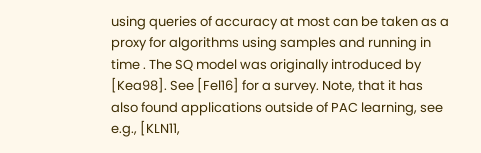using queries of accuracy at most can be taken as a proxy for algorithms using samples and running in time . The SQ model was originally introduced by [Kea98]. See [Fel16] for a survey. Note, that it has also found applications outside of PAC learning, see e.g., [KLN11,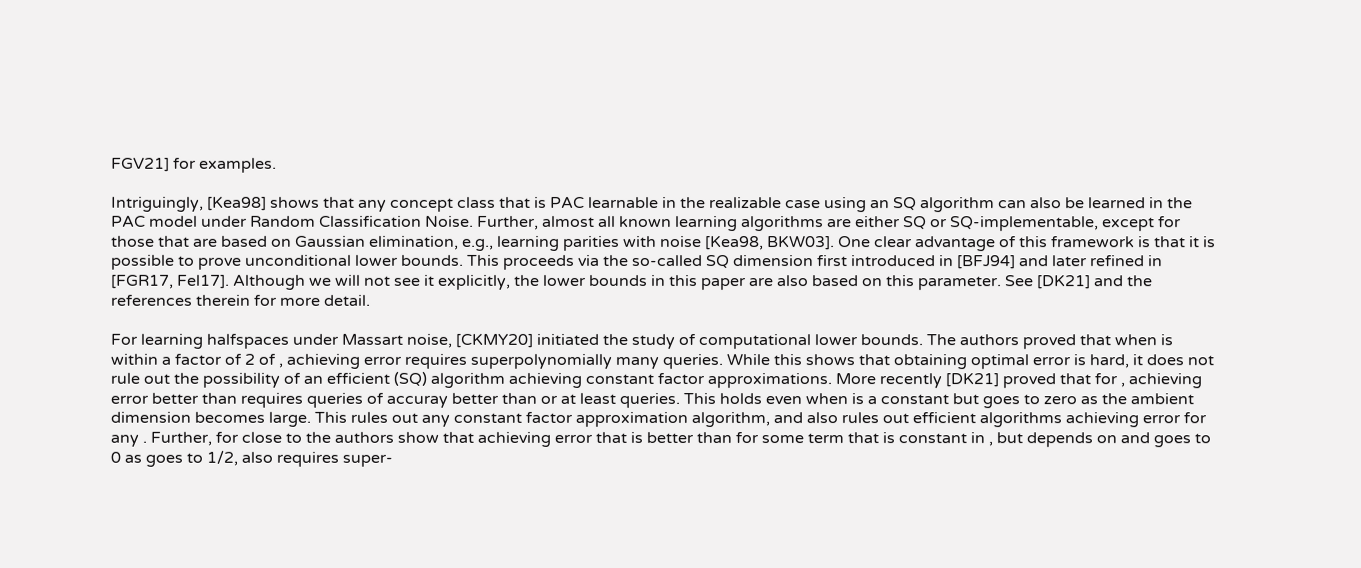FGV21] for examples.

Intriguingly, [Kea98] shows that any concept class that is PAC learnable in the realizable case using an SQ algorithm can also be learned in the PAC model under Random Classification Noise. Further, almost all known learning algorithms are either SQ or SQ-implementable, except for those that are based on Gaussian elimination, e.g., learning parities with noise [Kea98, BKW03]. One clear advantage of this framework is that it is possible to prove unconditional lower bounds. This proceeds via the so-called SQ dimension first introduced in [BFJ94] and later refined in [FGR17, Fel17]. Although we will not see it explicitly, the lower bounds in this paper are also based on this parameter. See [DK21] and the references therein for more detail.

For learning halfspaces under Massart noise, [CKMY20] initiated the study of computational lower bounds. The authors proved that when is within a factor of 2 of , achieving error requires superpolynomially many queries. While this shows that obtaining optimal error is hard, it does not rule out the possibility of an efficient (SQ) algorithm achieving constant factor approximations. More recently [DK21] proved that for , achieving error better than requires queries of accuray better than or at least queries. This holds even when is a constant but goes to zero as the ambient dimension becomes large. This rules out any constant factor approximation algorithm, and also rules out efficient algorithms achieving error for any . Further, for close to the authors show that achieving error that is better than for some term that is constant in , but depends on and goes to 0 as goes to 1/2, also requires super-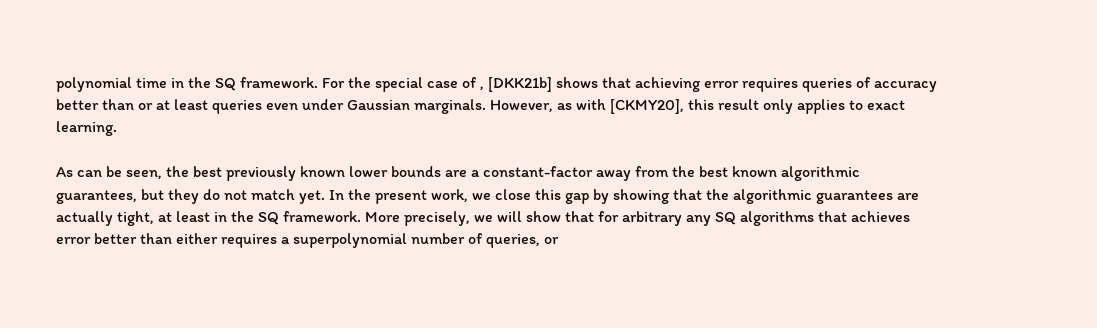polynomial time in the SQ framework. For the special case of , [DKK21b] shows that achieving error requires queries of accuracy better than or at least queries even under Gaussian marginals. However, as with [CKMY20], this result only applies to exact learning.

As can be seen, the best previously known lower bounds are a constant-factor away from the best known algorithmic guarantees, but they do not match yet. In the present work, we close this gap by showing that the algorithmic guarantees are actually tight, at least in the SQ framework. More precisely, we will show that for arbitrary any SQ algorithms that achieves error better than either requires a superpolynomial number of queries, or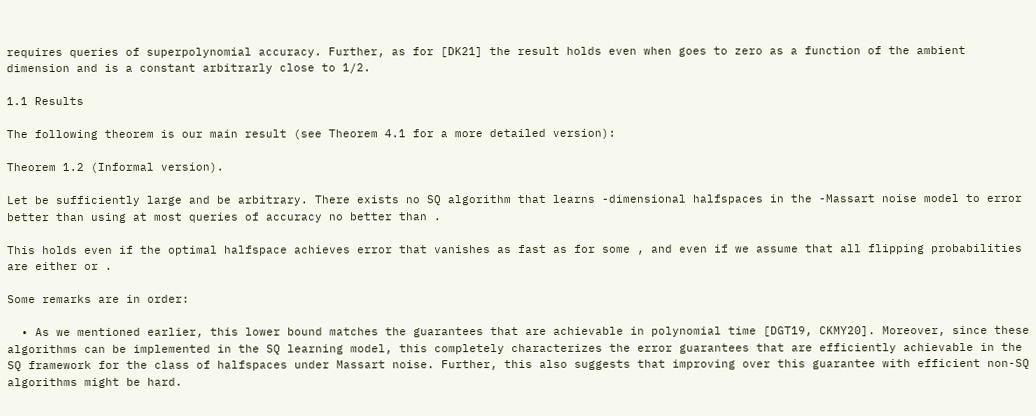requires queries of superpolynomial accuracy. Further, as for [DK21] the result holds even when goes to zero as a function of the ambient dimension and is a constant arbitrarly close to 1/2.

1.1 Results

The following theorem is our main result (see Theorem 4.1 for a more detailed version):

Theorem 1.2 (Informal version).

Let be sufficiently large and be arbitrary. There exists no SQ algorithm that learns -dimensional halfspaces in the -Massart noise model to error better than using at most queries of accuracy no better than .

This holds even if the optimal halfspace achieves error that vanishes as fast as for some , and even if we assume that all flipping probabilities are either or .

Some remarks are in order:

  • As we mentioned earlier, this lower bound matches the guarantees that are achievable in polynomial time [DGT19, CKMY20]. Moreover, since these algorithms can be implemented in the SQ learning model, this completely characterizes the error guarantees that are efficiently achievable in the SQ framework for the class of halfspaces under Massart noise. Further, this also suggests that improving over this guarantee with efficient non-SQ algorithms might be hard.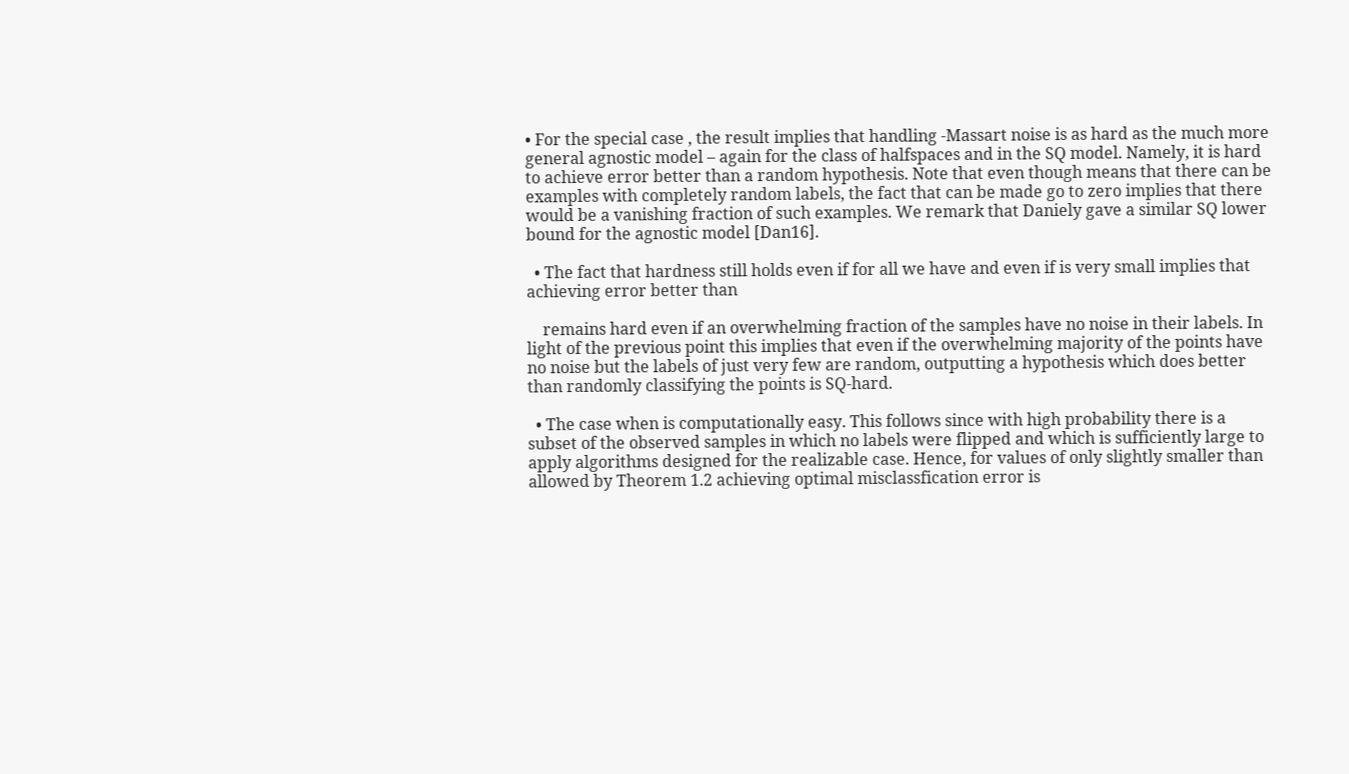• For the special case , the result implies that handling -Massart noise is as hard as the much more general agnostic model – again for the class of halfspaces and in the SQ model. Namely, it is hard to achieve error better than a random hypothesis. Note that even though means that there can be examples with completely random labels, the fact that can be made go to zero implies that there would be a vanishing fraction of such examples. We remark that Daniely gave a similar SQ lower bound for the agnostic model [Dan16].

  • The fact that hardness still holds even if for all we have and even if is very small implies that achieving error better than

    remains hard even if an overwhelming fraction of the samples have no noise in their labels. In light of the previous point this implies that even if the overwhelming majority of the points have no noise but the labels of just very few are random, outputting a hypothesis which does better than randomly classifying the points is SQ-hard.

  • The case when is computationally easy. This follows since with high probability there is a subset of the observed samples in which no labels were flipped and which is sufficiently large to apply algorithms designed for the realizable case. Hence, for values of only slightly smaller than allowed by Theorem 1.2 achieving optimal misclassfication error is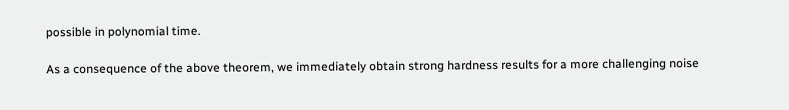possible in polynomial time.

As a consequence of the above theorem, we immediately obtain strong hardness results for a more challenging noise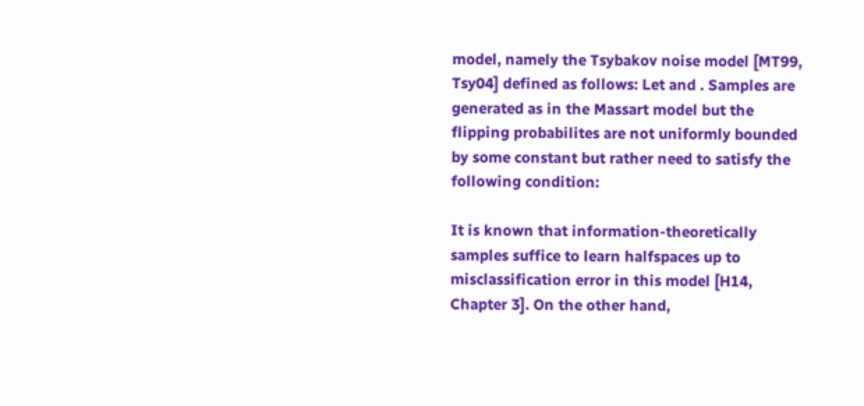model, namely the Tsybakov noise model [MT99, Tsy04] defined as follows: Let and . Samples are generated as in the Massart model but the flipping probabilites are not uniformly bounded by some constant but rather need to satisfy the following condition:

It is known that information-theoretically samples suffice to learn halfspaces up to misclassification error in this model [H14, Chapter 3]. On the other hand,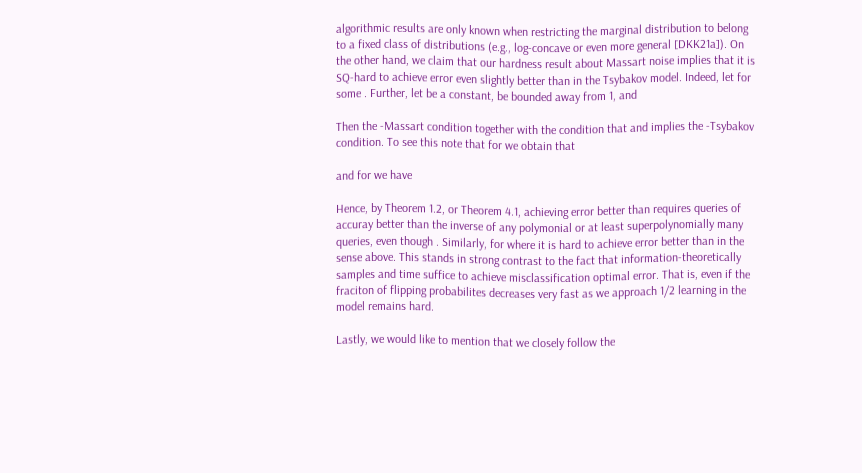algorithmic results are only known when restricting the marginal distribution to belong to a fixed class of distributions (e.g., log-concave or even more general [DKK21a]). On the other hand, we claim that our hardness result about Massart noise implies that it is SQ-hard to achieve error even slightly better than in the Tsybakov model. Indeed, let for some . Further, let be a constant, be bounded away from 1, and

Then the -Massart condition together with the condition that and implies the -Tsybakov condition. To see this note that for we obtain that

and for we have

Hence, by Theorem 1.2, or Theorem 4.1, achieving error better than requires queries of accuray better than the inverse of any polymonial or at least superpolynomially many queries, even though . Similarly, for where it is hard to achieve error better than in the sense above. This stands in strong contrast to the fact that information-theoretically samples and time suffice to achieve misclassification optimal error. That is, even if the fraciton of flipping probabilites decreases very fast as we approach 1/2 learning in the model remains hard.

Lastly, we would like to mention that we closely follow the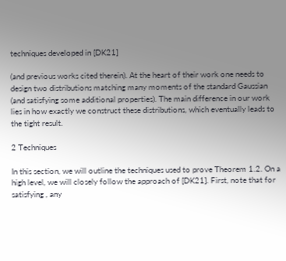techniques developed in [DK21]

(and previous works cited therein). At the heart of their work one needs to design two distributions matching many moments of the standard Gaussian (and satisfying some additional properties). The main difference in our work lies in how exactly we construct these distributions, which eventually leads to the tight result.

2 Techniques

In this section, we will outline the techniques used to prove Theorem 1.2. On a high level, we will closely follow the approach of [DK21]. First, note that for satisfying , any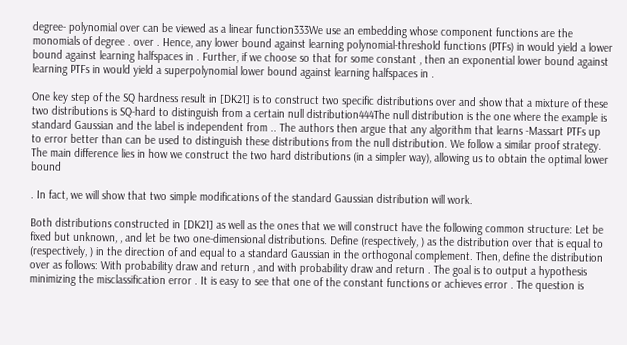degree- polynomial over can be viewed as a linear function333We use an embedding whose component functions are the monomials of degree . over . Hence, any lower bound against learning polynomial-threshold functions (PTFs) in would yield a lower bound against learning halfspaces in . Further, if we choose so that for some constant , then an exponential lower bound against learning PTFs in would yield a superpolynomial lower bound against learning halfspaces in .

One key step of the SQ hardness result in [DK21] is to construct two specific distributions over and show that a mixture of these two distributions is SQ-hard to distinguish from a certain null distribution444The null distribution is the one where the example is standard Gaussian and the label is independent from .. The authors then argue that any algorithm that learns -Massart PTFs up to error better than can be used to distinguish these distributions from the null distribution. We follow a similar proof strategy. The main difference lies in how we construct the two hard distributions (in a simpler way), allowing us to obtain the optimal lower bound

. In fact, we will show that two simple modifications of the standard Gaussian distribution will work.

Both distributions constructed in [DK21] as well as the ones that we will construct have the following common structure: Let be fixed but unknown, , and let be two one-dimensional distributions. Define (respectively, ) as the distribution over that is equal to (respectively, ) in the direction of and equal to a standard Gaussian in the orthogonal complement. Then, define the distribution over as follows: With probability draw and return , and with probability draw and return . The goal is to output a hypothesis minimizing the misclassification error . It is easy to see that one of the constant functions or achieves error . The question is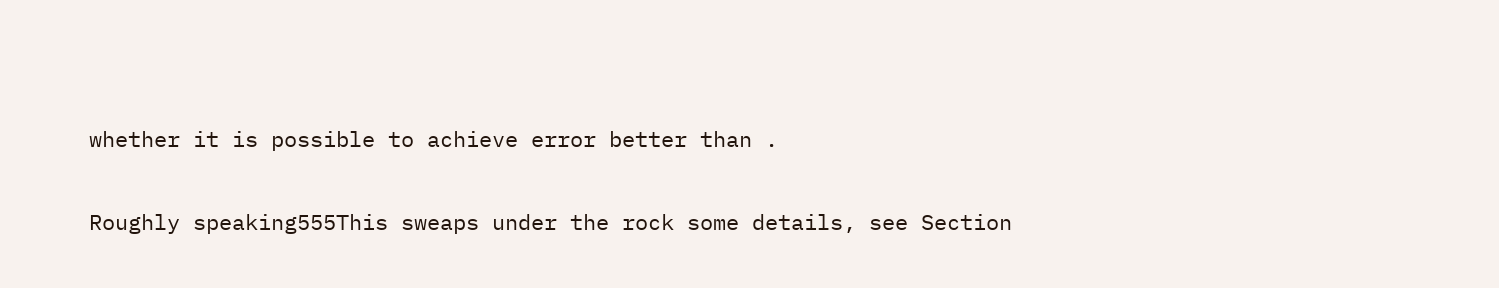whether it is possible to achieve error better than .

Roughly speaking555This sweaps under the rock some details, see Section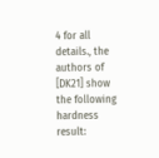4 for all details., the authors of [DK21] show the following hardness result: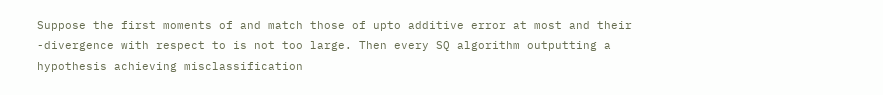Suppose the first moments of and match those of upto additive error at most and their -divergence with respect to is not too large. Then every SQ algorithm outputting a hypothesis achieving misclassification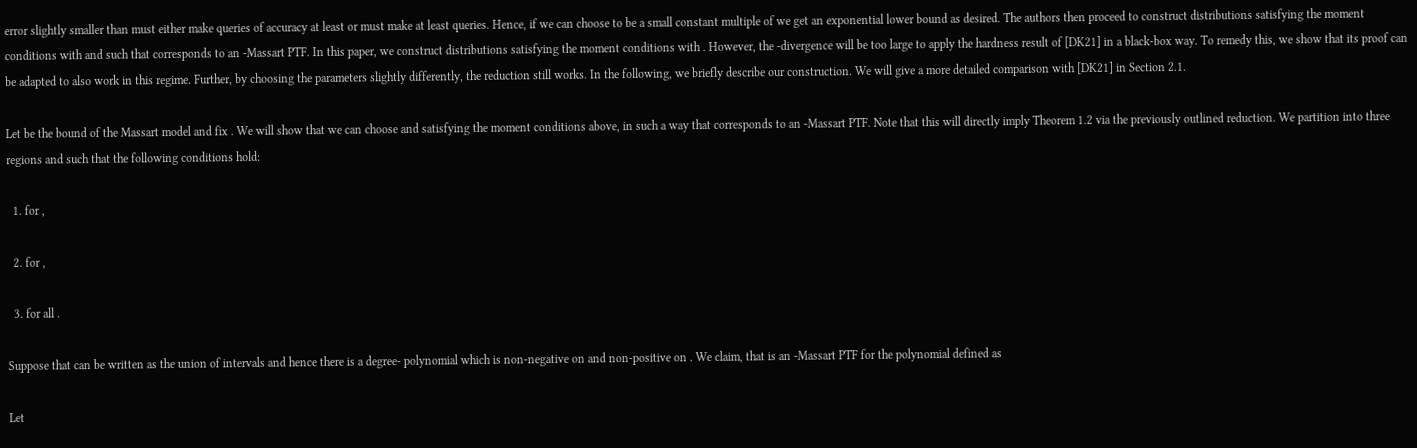error slightly smaller than must either make queries of accuracy at least or must make at least queries. Hence, if we can choose to be a small constant multiple of we get an exponential lower bound as desired. The authors then proceed to construct distributions satisfying the moment conditions with and such that corresponds to an -Massart PTF. In this paper, we construct distributions satisfying the moment conditions with . However, the -divergence will be too large to apply the hardness result of [DK21] in a black-box way. To remedy this, we show that its proof can be adapted to also work in this regime. Further, by choosing the parameters slightly differently, the reduction still works. In the following, we briefly describe our construction. We will give a more detailed comparison with [DK21] in Section 2.1.

Let be the bound of the Massart model and fix . We will show that we can choose and satisfying the moment conditions above, in such a way that corresponds to an -Massart PTF. Note that this will directly imply Theorem 1.2 via the previously outlined reduction. We partition into three regions and such that the following conditions hold:

  1. for ,

  2. for ,

  3. for all .

Suppose that can be written as the union of intervals and hence there is a degree- polynomial which is non-negative on and non-positive on . We claim, that is an -Massart PTF for the polynomial defined as

Let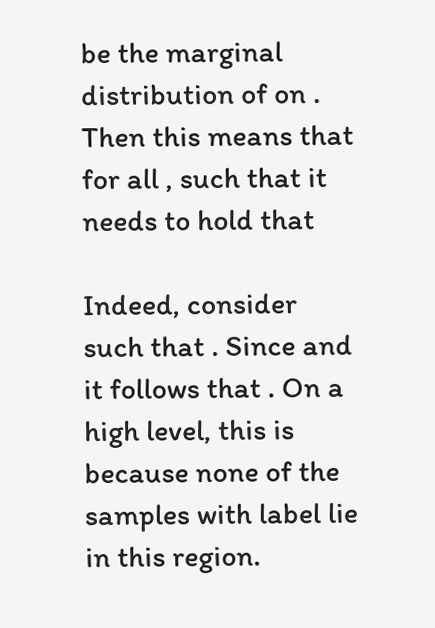be the marginal distribution of on . Then this means that for all , such that it needs to hold that

Indeed, consider such that . Since and it follows that . On a high level, this is because none of the samples with label lie in this region.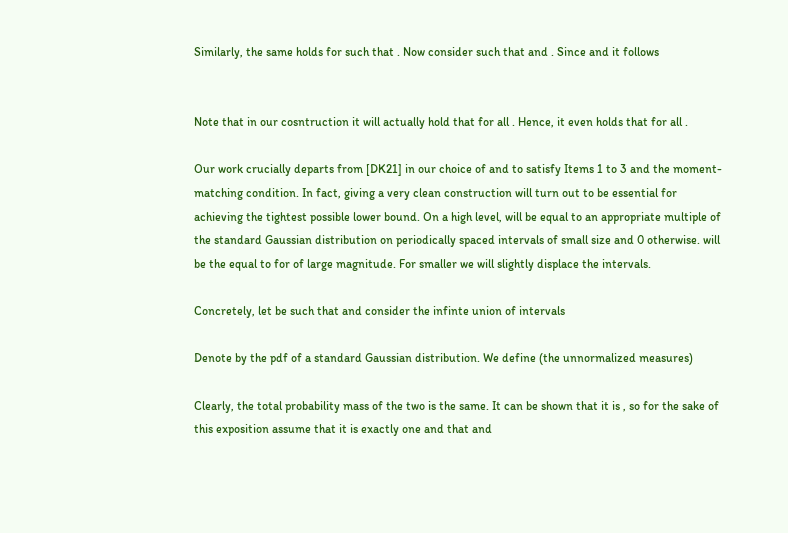Similarly, the same holds for such that . Now consider such that and . Since and it follows


Note that in our cosntruction it will actually hold that for all . Hence, it even holds that for all .

Our work crucially departs from [DK21] in our choice of and to satisfy Items 1 to 3 and the moment-matching condition. In fact, giving a very clean construction will turn out to be essential for achieving the tightest possible lower bound. On a high level, will be equal to an appropriate multiple of the standard Gaussian distribution on periodically spaced intervals of small size and 0 otherwise. will be the equal to for of large magnitude. For smaller we will slightly displace the intervals.

Concretely, let be such that and consider the infinte union of intervals

Denote by the pdf of a standard Gaussian distribution. We define (the unnormalized measures)

Clearly, the total probability mass of the two is the same. It can be shown that it is , so for the sake of this exposition assume that it is exactly one and that and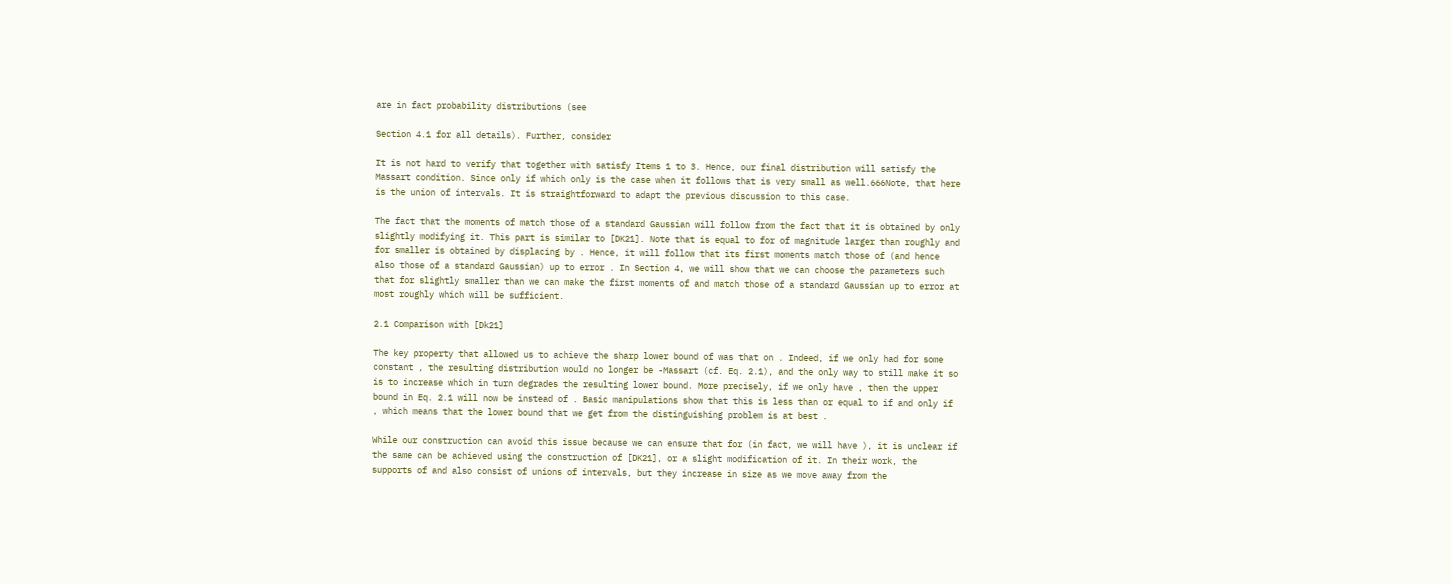are in fact probability distributions (see

Section 4.1 for all details). Further, consider

It is not hard to verify that together with satisfy Items 1 to 3. Hence, our final distribution will satisfy the Massart condition. Since only if which only is the case when it follows that is very small as well.666Note, that here is the union of intervals. It is straightforward to adapt the previous discussion to this case.

The fact that the moments of match those of a standard Gaussian will follow from the fact that it is obtained by only slightly modifying it. This part is similar to [DK21]. Note that is equal to for of magnitude larger than roughly and for smaller is obtained by displacing by . Hence, it will follow that its first moments match those of (and hence also those of a standard Gaussian) up to error . In Section 4, we will show that we can choose the parameters such that for slightly smaller than we can make the first moments of and match those of a standard Gaussian up to error at most roughly which will be sufficient.

2.1 Comparison with [Dk21]

The key property that allowed us to achieve the sharp lower bound of was that on . Indeed, if we only had for some constant , the resulting distribution would no longer be -Massart (cf. Eq. 2.1), and the only way to still make it so is to increase which in turn degrades the resulting lower bound. More precisely, if we only have , then the upper bound in Eq. 2.1 will now be instead of . Basic manipulations show that this is less than or equal to if and only if , which means that the lower bound that we get from the distinguishing problem is at best .

While our construction can avoid this issue because we can ensure that for (in fact, we will have ), it is unclear if the same can be achieved using the construction of [DK21], or a slight modification of it. In their work, the supports of and also consist of unions of intervals, but they increase in size as we move away from the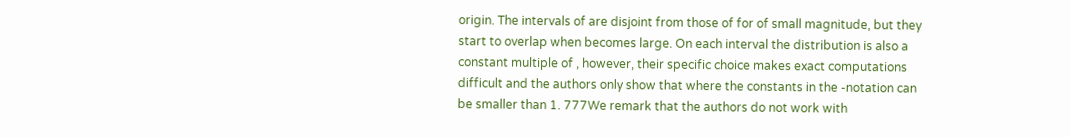origin. The intervals of are disjoint from those of for of small magnitude, but they start to overlap when becomes large. On each interval the distribution is also a constant multiple of , however, their specific choice makes exact computations difficult and the authors only show that where the constants in the -notation can be smaller than 1. 777We remark that the authors do not work with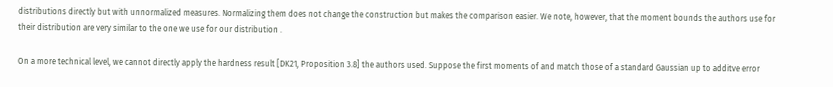distributions directly but with unnormalized measures. Normalizing them does not change the construction but makes the comparison easier. We note, however, that the moment bounds the authors use for their distribution are very similar to the one we use for our distribution .

On a more technical level, we cannot directly apply the hardness result [DK21, Proposition 3.8] the authors used. Suppose the first moments of and match those of a standard Gaussian up to additve error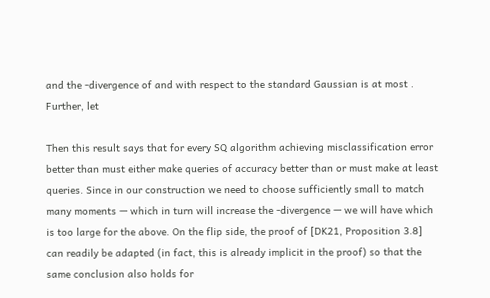and the -divergence of and with respect to the standard Gaussian is at most . Further, let

Then this result says that for every SQ algorithm achieving misclassification error better than must either make queries of accuracy better than or must make at least queries. Since in our construction we need to choose sufficiently small to match many moments — which in turn will increase the -divergence — we will have which is too large for the above. On the flip side, the proof of [DK21, Proposition 3.8] can readily be adapted (in fact, this is already implicit in the proof) so that the same conclusion also holds for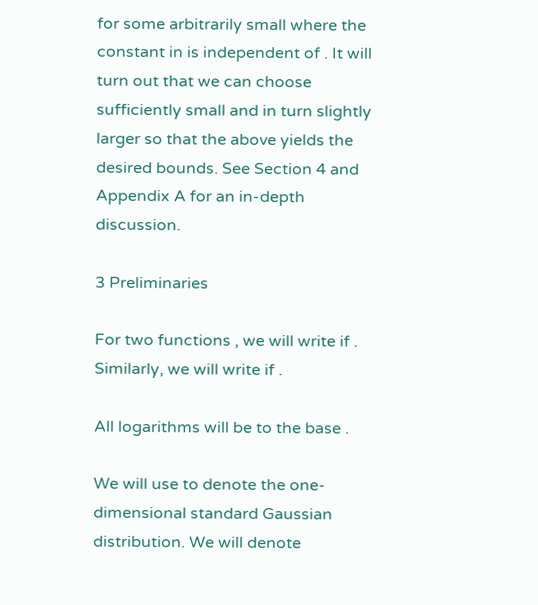for some arbitrarily small where the constant in is independent of . It will turn out that we can choose sufficiently small and in turn slightly larger so that the above yields the desired bounds. See Section 4 and Appendix A for an in-depth discussion.

3 Preliminaries

For two functions , we will write if . Similarly, we will write if .

All logarithms will be to the base .

We will use to denote the one-dimensional standard Gaussian distribution. We will denote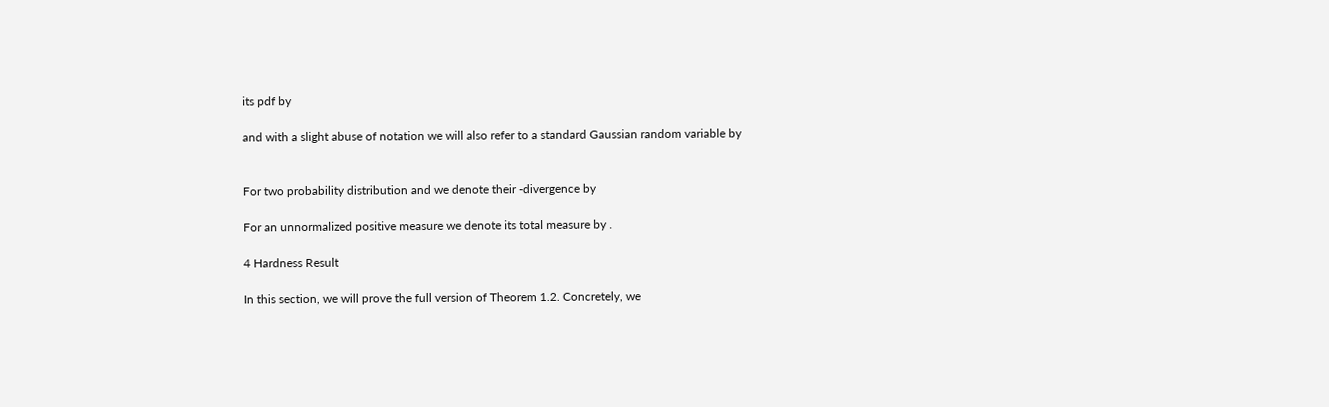its pdf by

and with a slight abuse of notation we will also refer to a standard Gaussian random variable by


For two probability distribution and we denote their -divergence by

For an unnormalized positive measure we denote its total measure by .

4 Hardness Result

In this section, we will prove the full version of Theorem 1.2. Concretely, we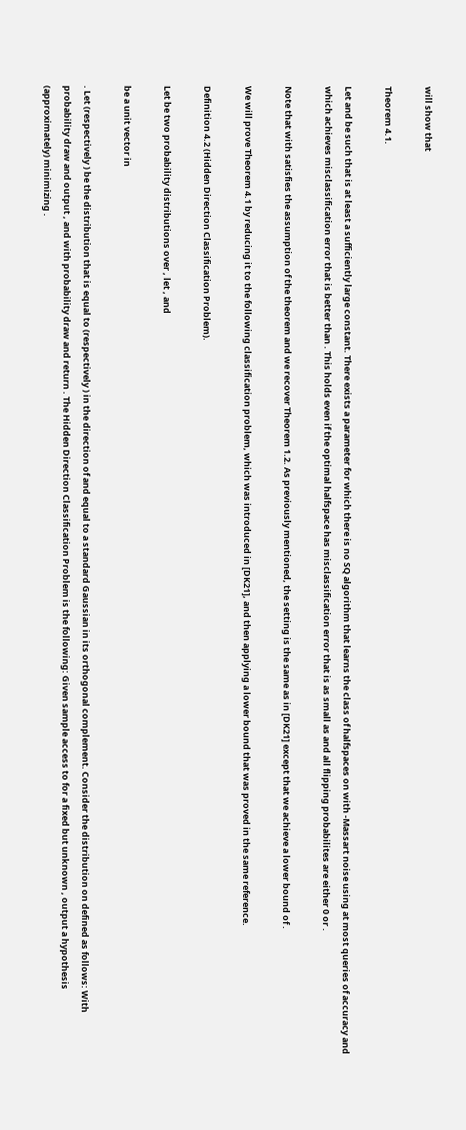will show that

Theorem 4.1.

Let and be such that is at least a sufficiently large constant. There exists a parameter for which there is no SQ algorithm that learns the class of halfspaces on with -Massart noise using at most queries of accuracy and which achieves misclassification error that is better than . This holds even if the optimal halfspace has misclassification error that is as small as and all flipping probabilites are either 0 or .

Note that with satisfies the assumption of the theorem and we recover Theorem 1.2. As previously mentioned, the setting is the same as in [DK21] except that we achieve a lower bound of .

We will prove Theorem 4.1 by reducing it to the following classification problem, which was introduced in [DK21], and then applying a lower bound that was proved in the same reference.

Definition 4.2 (Hidden Direction Classification Problem).

Let be two probability distributions over , let , and

be a unit vector in

. Let (respectively ) be the distribution that is equal to (respectively ) in the direction of and equal to a standard Gaussian in its orthogonal complement. Consider the distribution on defined as follows: With probability draw and output , and with probability draw and return . The Hidden Direction Classification Problem is the following: Given sample access to for a fixed but unknown , output a hypothesis (approximately) minimizing .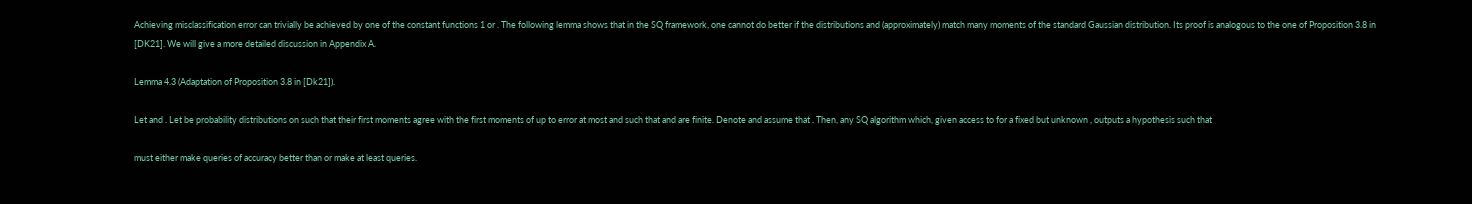Achieving misclassification error can trivially be achieved by one of the constant functions 1 or . The following lemma shows that in the SQ framework, one cannot do better if the distributions and (approximately) match many moments of the standard Gaussian distribution. Its proof is analogous to the one of Proposition 3.8 in [DK21]. We will give a more detailed discussion in Appendix A.

Lemma 4.3 (Adaptation of Proposition 3.8 in [Dk21]).

Let and . Let be probability distributions on such that their first moments agree with the first moments of up to error at most and such that and are finite. Denote and assume that . Then, any SQ algorithm which, given access to for a fixed but unknown , outputs a hypothesis such that

must either make queries of accuracy better than or make at least queries.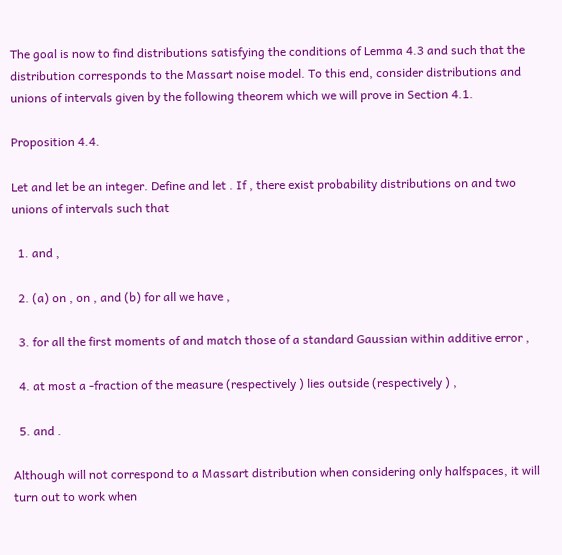The goal is now to find distributions satisfying the conditions of Lemma 4.3 and such that the distribution corresponds to the Massart noise model. To this end, consider distributions and unions of intervals given by the following theorem which we will prove in Section 4.1.

Proposition 4.4.

Let and let be an integer. Define and let . If , there exist probability distributions on and two unions of intervals such that

  1. and ,

  2. (a) on , on , and (b) for all we have ,

  3. for all the first moments of and match those of a standard Gaussian within additive error ,

  4. at most a -fraction of the measure (respectively ) lies outside (respectively ) ,

  5. and .

Although will not correspond to a Massart distribution when considering only halfspaces, it will turn out to work when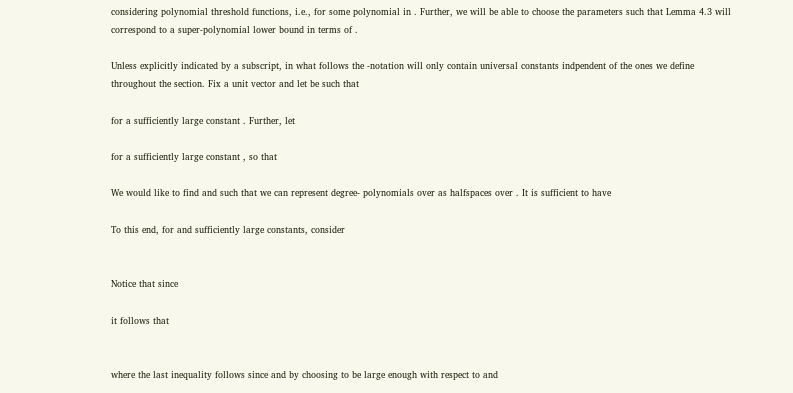considering polynomial threshold functions, i.e., for some polynomial in . Further, we will be able to choose the parameters such that Lemma 4.3 will correspond to a super-polynomial lower bound in terms of .

Unless explicitly indicated by a subscript, in what follows the -notation will only contain universal constants indpendent of the ones we define throughout the section. Fix a unit vector and let be such that

for a sufficiently large constant . Further, let

for a sufficiently large constant , so that

We would like to find and such that we can represent degree- polynomials over as halfspaces over . It is sufficient to have

To this end, for and sufficiently large constants, consider


Notice that since

it follows that


where the last inequality follows since and by choosing to be large enough with respect to and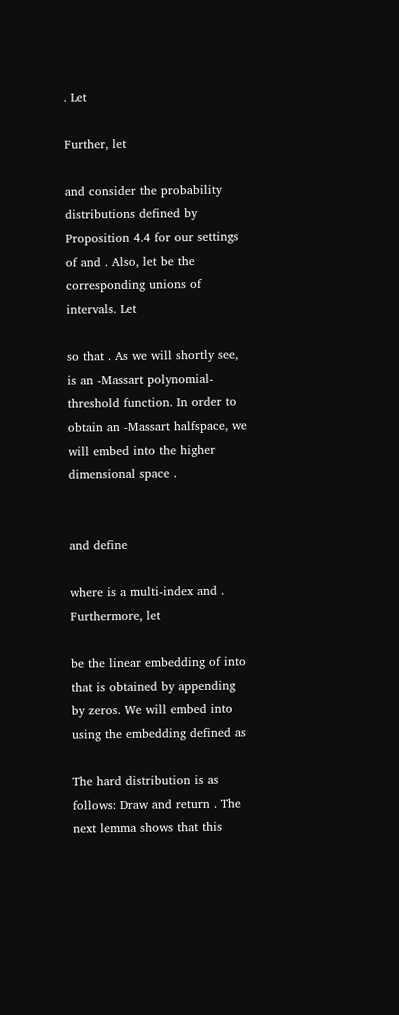. Let

Further, let

and consider the probability distributions defined by Proposition 4.4 for our settings of and . Also, let be the corresponding unions of intervals. Let

so that . As we will shortly see, is an -Massart polynomial-threshold function. In order to obtain an -Massart halfspace, we will embed into the higher dimensional space .


and define

where is a multi-index and . Furthermore, let

be the linear embedding of into that is obtained by appending by zeros. We will embed into using the embedding defined as

The hard distribution is as follows: Draw and return . The next lemma shows that this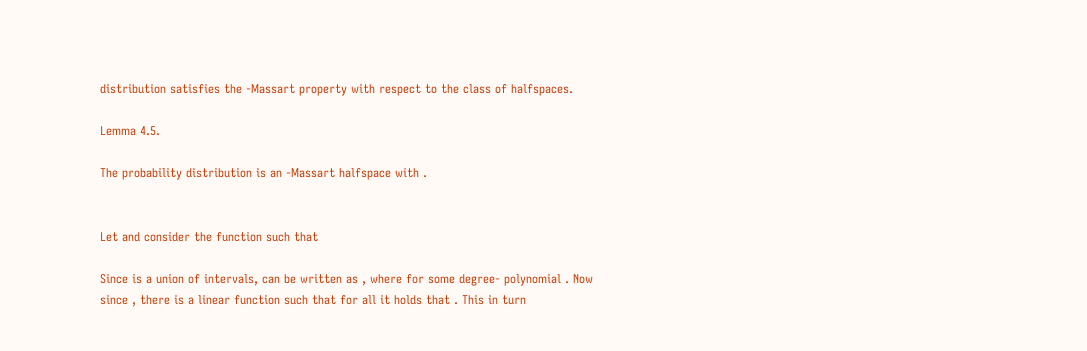distribution satisfies the -Massart property with respect to the class of halfspaces.

Lemma 4.5.

The probability distribution is an -Massart halfspace with .


Let and consider the function such that

Since is a union of intervals, can be written as , where for some degree- polynomial . Now since , there is a linear function such that for all it holds that . This in turn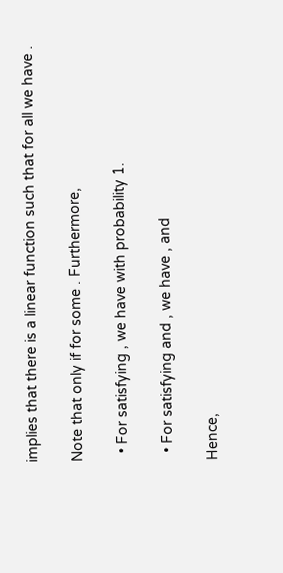implies that there is a linear function such that for all we have .

Note that only if for some . Furthermore,

  • For satisfying , we have with probability 1.

  • For satisfying and , we have , and

Hence,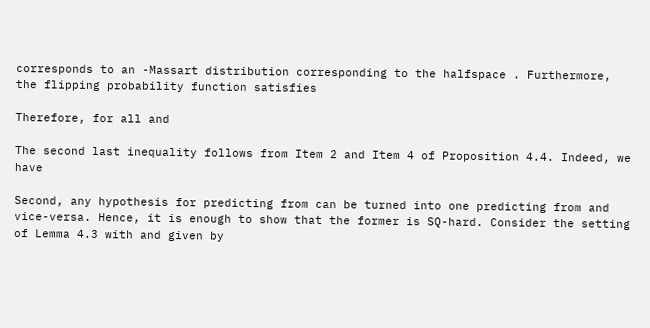corresponds to an -Massart distribution corresponding to the halfspace . Furthermore, the flipping probability function satisfies

Therefore, for all and

The second last inequality follows from Item 2 and Item 4 of Proposition 4.4. Indeed, we have

Second, any hypothesis for predicting from can be turned into one predicting from and vice-versa. Hence, it is enough to show that the former is SQ-hard. Consider the setting of Lemma 4.3 with and given by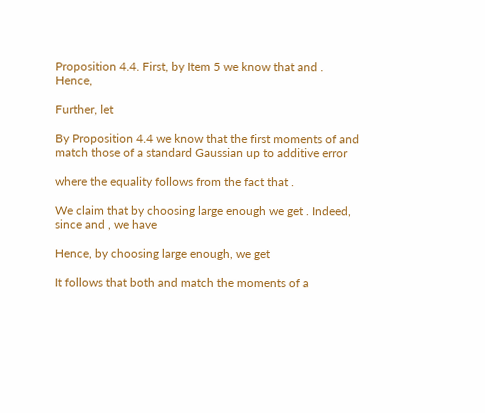Proposition 4.4. First, by Item 5 we know that and . Hence,

Further, let

By Proposition 4.4 we know that the first moments of and match those of a standard Gaussian up to additive error

where the equality follows from the fact that .

We claim that by choosing large enough we get . Indeed, since and , we have

Hence, by choosing large enough, we get

It follows that both and match the moments of a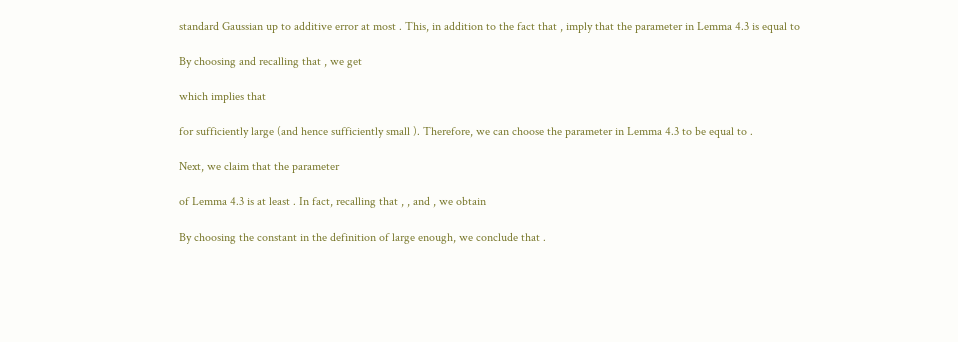standard Gaussian up to additive error at most . This, in addition to the fact that , imply that the parameter in Lemma 4.3 is equal to

By choosing and recalling that , we get

which implies that

for sufficiently large (and hence sufficiently small ). Therefore, we can choose the parameter in Lemma 4.3 to be equal to .

Next, we claim that the parameter

of Lemma 4.3 is at least . In fact, recalling that , , and , we obtain

By choosing the constant in the definition of large enough, we conclude that .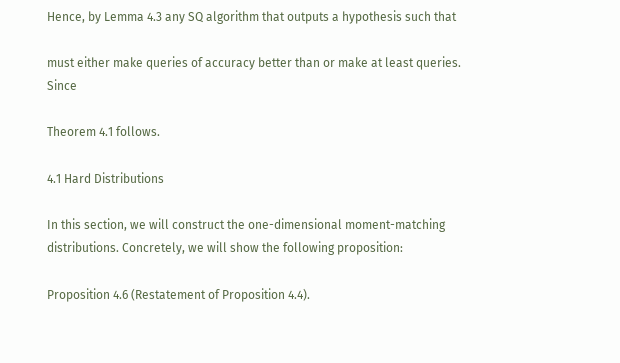Hence, by Lemma 4.3 any SQ algorithm that outputs a hypothesis such that

must either make queries of accuracy better than or make at least queries. Since

Theorem 4.1 follows.

4.1 Hard Distributions

In this section, we will construct the one-dimensional moment-matching distributions. Concretely, we will show the following proposition:

Proposition 4.6 (Restatement of Proposition 4.4).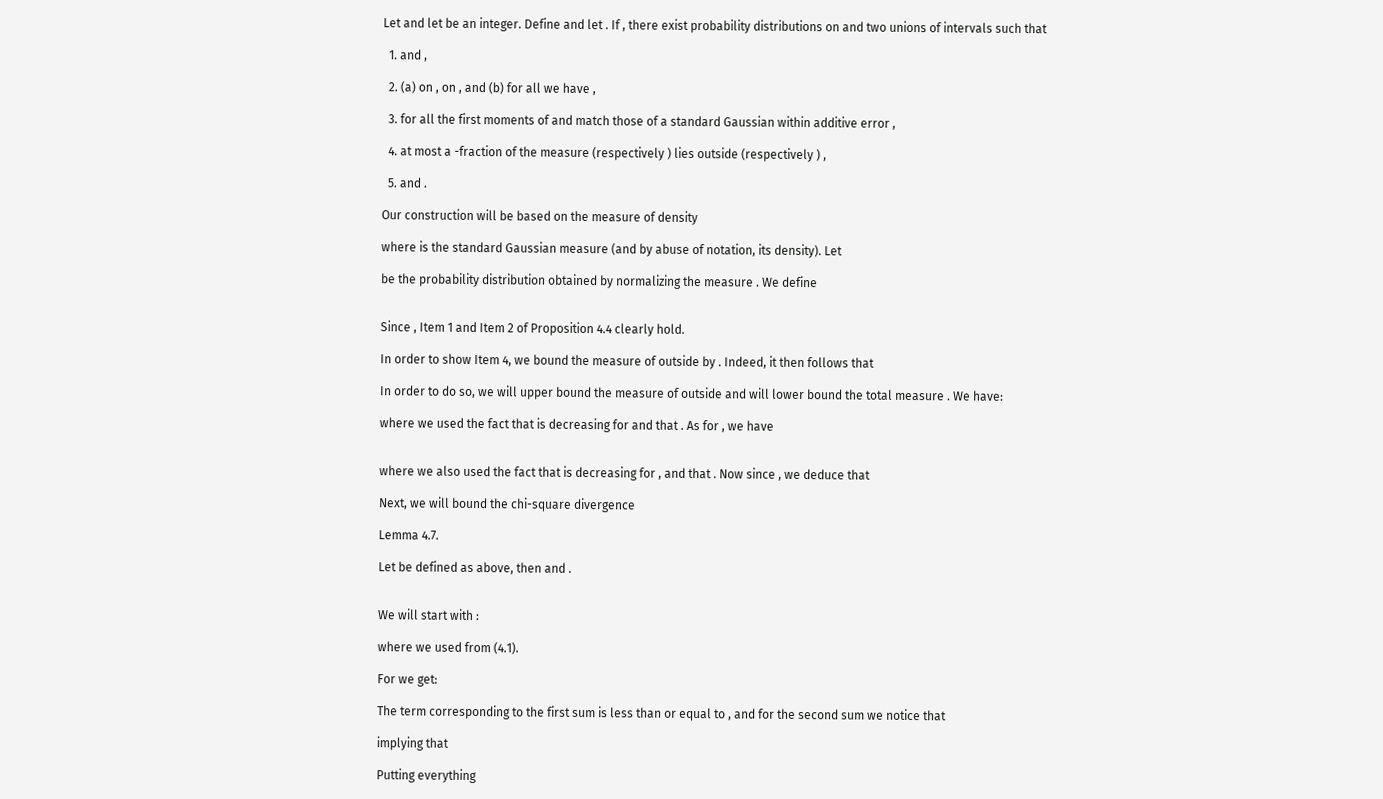Let and let be an integer. Define and let . If , there exist probability distributions on and two unions of intervals such that

  1. and ,

  2. (a) on , on , and (b) for all we have ,

  3. for all the first moments of and match those of a standard Gaussian within additive error ,

  4. at most a -fraction of the measure (respectively ) lies outside (respectively ) ,

  5. and .

Our construction will be based on the measure of density

where is the standard Gaussian measure (and by abuse of notation, its density). Let

be the probability distribution obtained by normalizing the measure . We define


Since , Item 1 and Item 2 of Proposition 4.4 clearly hold.

In order to show Item 4, we bound the measure of outside by . Indeed, it then follows that

In order to do so, we will upper bound the measure of outside and will lower bound the total measure . We have:

where we used the fact that is decreasing for and that . As for , we have


where we also used the fact that is decreasing for , and that . Now since , we deduce that

Next, we will bound the chi-square divergence

Lemma 4.7.

Let be defined as above, then and .


We will start with :

where we used from (4.1).

For we get:

The term corresponding to the first sum is less than or equal to , and for the second sum we notice that

implying that

Putting everything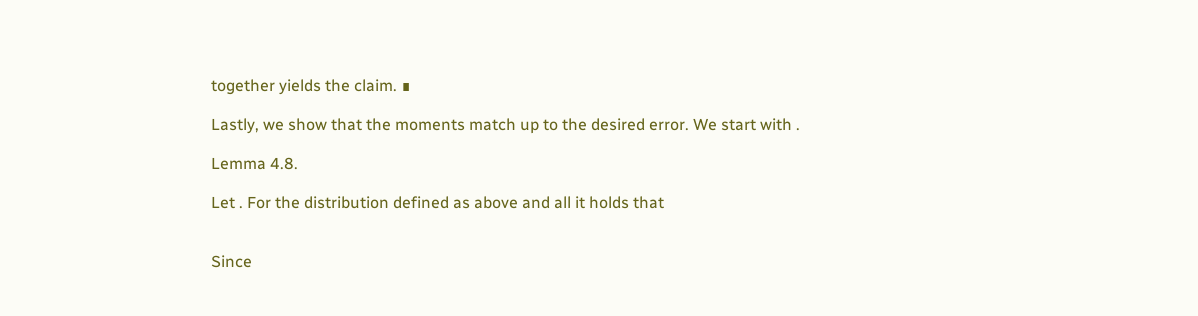together yields the claim. ∎

Lastly, we show that the moments match up to the desired error. We start with .

Lemma 4.8.

Let . For the distribution defined as above and all it holds that


Since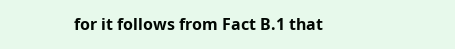for it follows from Fact B.1 that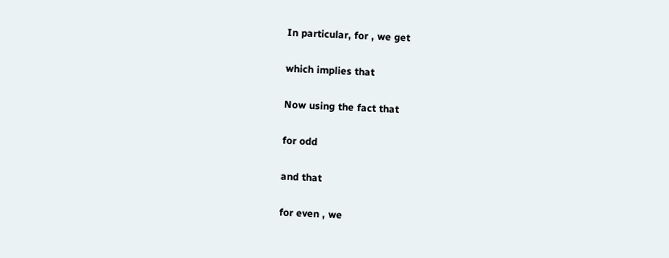In particular, for , we get

which implies that

Now using the fact that

for odd

and that

for even , we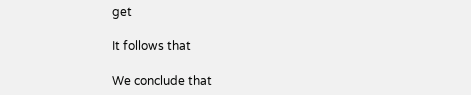get

It follows that

We conclude that